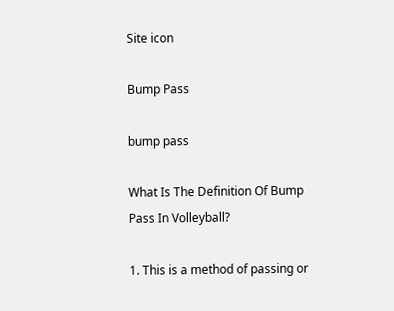Site icon

Bump Pass

bump pass

What Is The Definition Of Bump Pass In Volleyball?

1. This is a method of passing or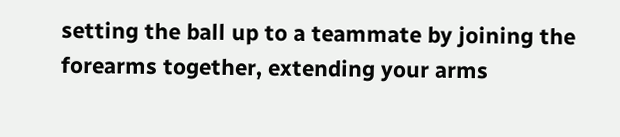setting the ball up to a teammate by joining the forearms together, extending your arms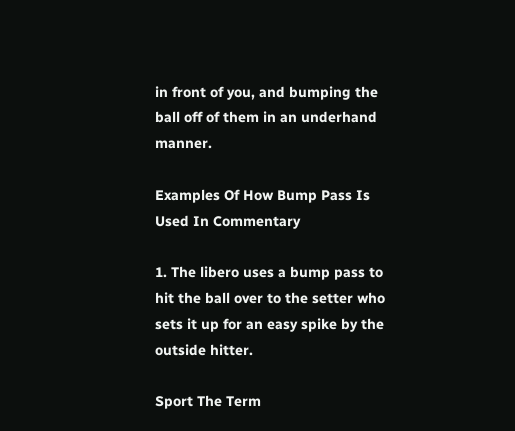in front of you, and bumping the ball off of them in an underhand manner.

Examples Of How Bump Pass Is Used In Commentary

1. The libero uses a bump pass to hit the ball over to the setter who sets it up for an easy spike by the outside hitter.

Sport The Term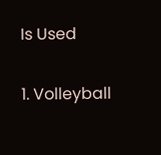Is Used

1. Volleyball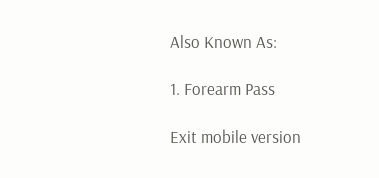Also Known As:

1. Forearm Pass

Exit mobile version